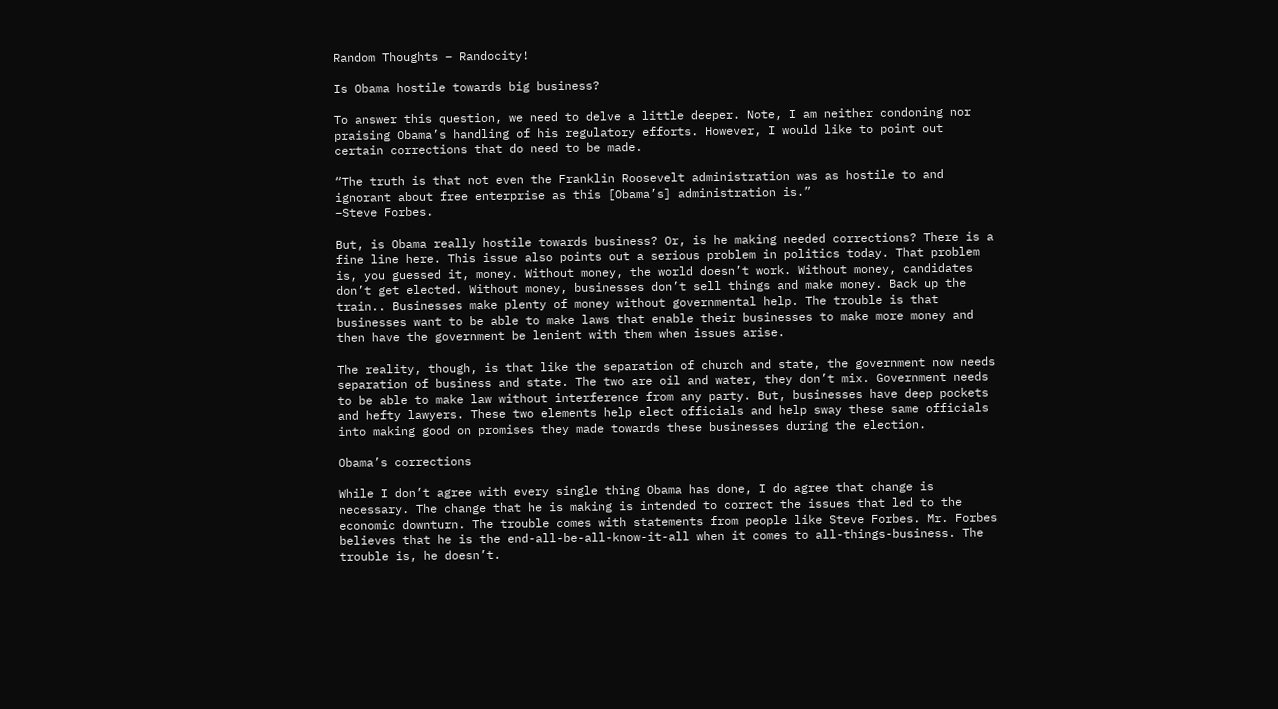Random Thoughts – Randocity!

Is Obama hostile towards big business?

To answer this question, we need to delve a little deeper. Note, I am neither condoning nor praising Obama’s handling of his regulatory efforts. However, I would like to point out certain corrections that do need to be made.

“The truth is that not even the Franklin Roosevelt administration was as hostile to and ignorant about free enterprise as this [Obama’s] administration is.”
–Steve Forbes.

But, is Obama really hostile towards business? Or, is he making needed corrections? There is a fine line here. This issue also points out a serious problem in politics today. That problem is, you guessed it, money. Without money, the world doesn’t work. Without money, candidates don’t get elected. Without money, businesses don’t sell things and make money. Back up the train.. Businesses make plenty of money without governmental help. The trouble is that businesses want to be able to make laws that enable their businesses to make more money and then have the government be lenient with them when issues arise.

The reality, though, is that like the separation of church and state, the government now needs separation of business and state. The two are oil and water, they don’t mix. Government needs to be able to make law without interference from any party. But, businesses have deep pockets and hefty lawyers. These two elements help elect officials and help sway these same officials into making good on promises they made towards these businesses during the election.

Obama’s corrections

While I don’t agree with every single thing Obama has done, I do agree that change is necessary. The change that he is making is intended to correct the issues that led to the economic downturn. The trouble comes with statements from people like Steve Forbes. Mr. Forbes believes that he is the end-all-be-all-know-it-all when it comes to all-things-business. The trouble is, he doesn’t.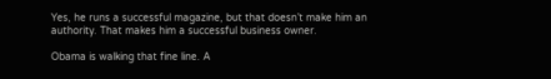Yes, he runs a successful magazine, but that doesn’t make him an authority. That makes him a successful business owner.

Obama is walking that fine line. A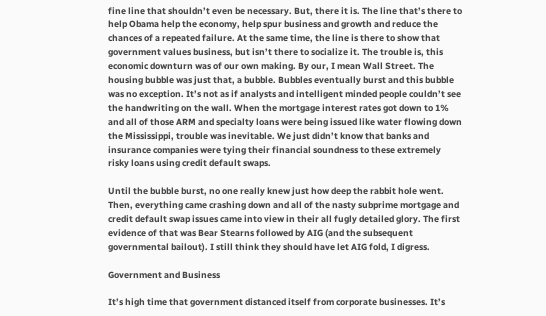fine line that shouldn’t even be necessary. But, there it is. The line that’s there to help Obama help the economy, help spur business and growth and reduce the chances of a repeated failure. At the same time, the line is there to show that government values business, but isn’t there to socialize it. The trouble is, this economic downturn was of our own making. By our, I mean Wall Street. The housing bubble was just that, a bubble. Bubbles eventually burst and this bubble was no exception. It’s not as if analysts and intelligent minded people couldn’t see the handwriting on the wall. When the mortgage interest rates got down to 1% and all of those ARM and specialty loans were being issued like water flowing down the Mississippi, trouble was inevitable. We just didn’t know that banks and insurance companies were tying their financial soundness to these extremely risky loans using credit default swaps.

Until the bubble burst, no one really knew just how deep the rabbit hole went. Then, everything came crashing down and all of the nasty subprime mortgage and credit default swap issues came into view in their all fugly detailed glory. The first evidence of that was Bear Stearns followed by AIG (and the subsequent governmental bailout). I still think they should have let AIG fold, I digress.

Government and Business

It’s high time that government distanced itself from corporate businesses. It’s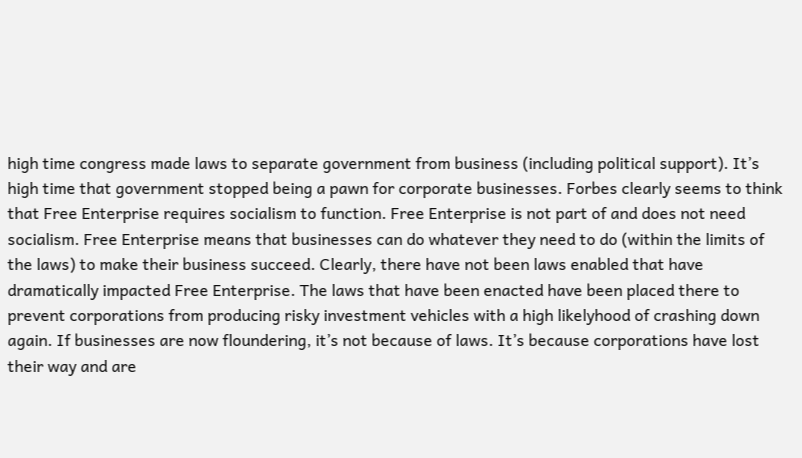high time congress made laws to separate government from business (including political support). It’s high time that government stopped being a pawn for corporate businesses. Forbes clearly seems to think that Free Enterprise requires socialism to function. Free Enterprise is not part of and does not need socialism. Free Enterprise means that businesses can do whatever they need to do (within the limits of the laws) to make their business succeed. Clearly, there have not been laws enabled that have dramatically impacted Free Enterprise. The laws that have been enacted have been placed there to prevent corporations from producing risky investment vehicles with a high likelyhood of crashing down again. If businesses are now floundering, it’s not because of laws. It’s because corporations have lost their way and are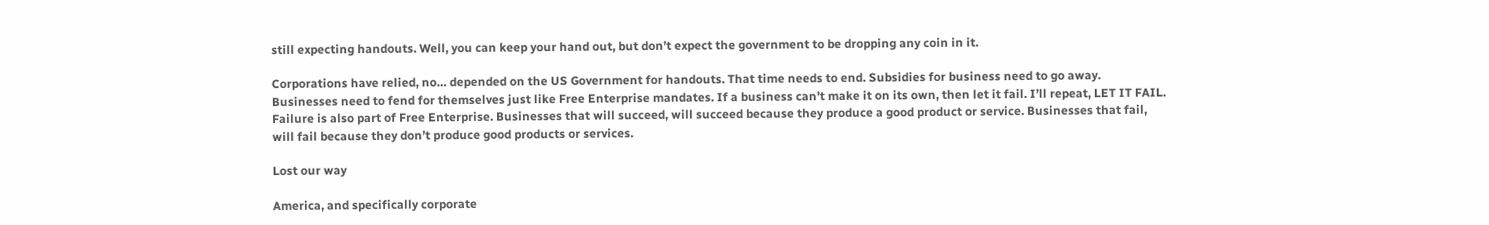still expecting handouts. Well, you can keep your hand out, but don’t expect the government to be dropping any coin in it.

Corporations have relied, no… depended on the US Government for handouts. That time needs to end. Subsidies for business need to go away. Businesses need to fend for themselves just like Free Enterprise mandates. If a business can’t make it on its own, then let it fail. I’ll repeat, LET IT FAIL. Failure is also part of Free Enterprise. Businesses that will succeed, will succeed because they produce a good product or service. Businesses that fail, will fail because they don’t produce good products or services.

Lost our way

America, and specifically corporate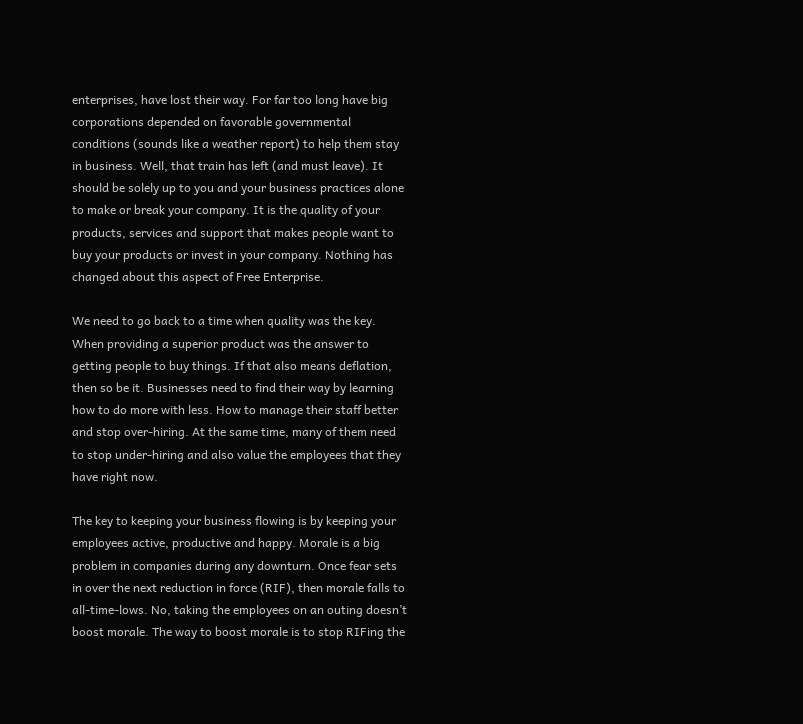enterprises, have lost their way. For far too long have big corporations depended on favorable governmental conditions (sounds like a weather report) to help them stay in business. Well, that train has left (and must leave). It should be solely up to you and your business practices alone to make or break your company. It is the quality of your products, services and support that makes people want to buy your products or invest in your company. Nothing has changed about this aspect of Free Enterprise.

We need to go back to a time when quality was the key. When providing a superior product was the answer to getting people to buy things. If that also means deflation, then so be it. Businesses need to find their way by learning how to do more with less. How to manage their staff better and stop over-hiring. At the same time, many of them need to stop under-hiring and also value the employees that they have right now.

The key to keeping your business flowing is by keeping your employees active, productive and happy. Morale is a big problem in companies during any downturn. Once fear sets in over the next reduction in force (RIF), then morale falls to all-time-lows. No, taking the employees on an outing doesn’t boost morale. The way to boost morale is to stop RIFing the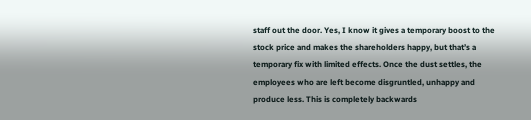staff out the door. Yes, I know it gives a temporary boost to the stock price and makes the shareholders happy, but that’s a temporary fix with limited effects. Once the dust settles, the employees who are left become disgruntled, unhappy and produce less. This is completely backwards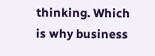thinking. Which is why business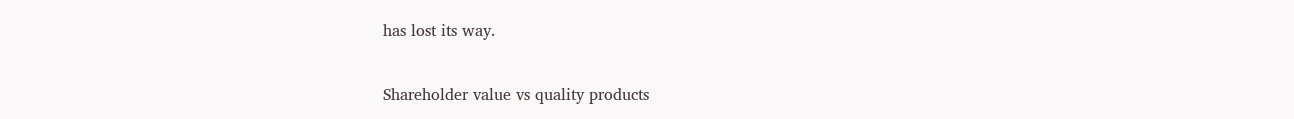has lost its way.

Shareholder value vs quality products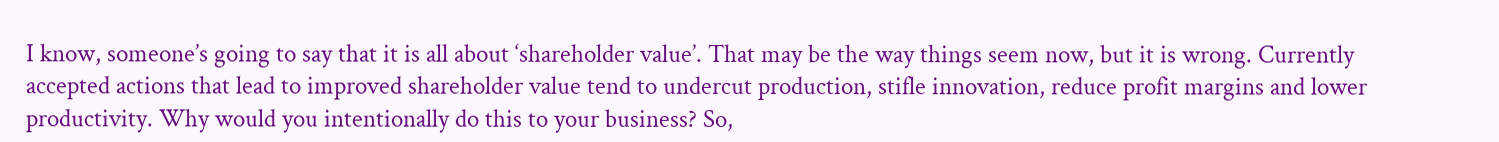I know, someone’s going to say that it is all about ‘shareholder value’. That may be the way things seem now, but it is wrong. Currently accepted actions that lead to improved shareholder value tend to undercut production, stifle innovation, reduce profit margins and lower productivity. Why would you intentionally do this to your business? So,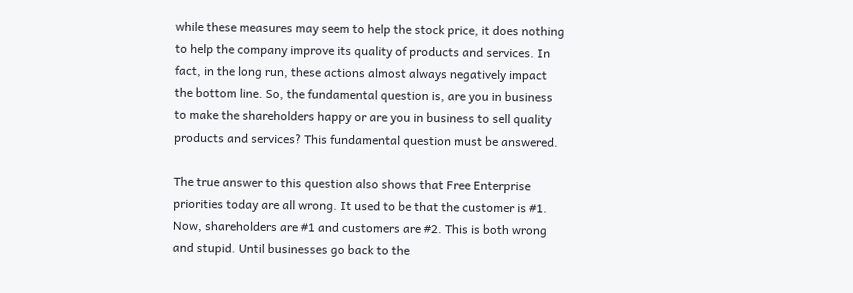while these measures may seem to help the stock price, it does nothing to help the company improve its quality of products and services. In fact, in the long run, these actions almost always negatively impact the bottom line. So, the fundamental question is, are you in business to make the shareholders happy or are you in business to sell quality products and services? This fundamental question must be answered.

The true answer to this question also shows that Free Enterprise priorities today are all wrong. It used to be that the customer is #1. Now, shareholders are #1 and customers are #2. This is both wrong and stupid. Until businesses go back to the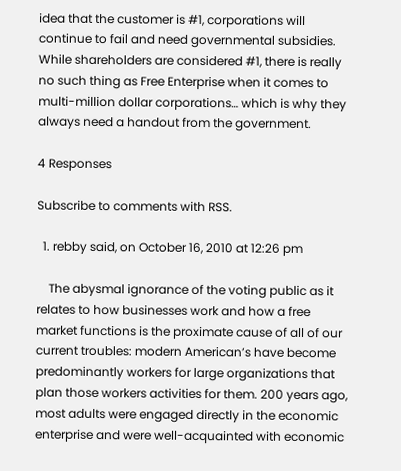idea that the customer is #1, corporations will continue to fail and need governmental subsidies. While shareholders are considered #1, there is really no such thing as Free Enterprise when it comes to multi-million dollar corporations… which is why they always need a handout from the government.

4 Responses

Subscribe to comments with RSS.

  1. rebby said, on October 16, 2010 at 12:26 pm

    The abysmal ignorance of the voting public as it relates to how businesses work and how a free market functions is the proximate cause of all of our current troubles: modern American’s have become predominantly workers for large organizations that plan those workers activities for them. 200 years ago, most adults were engaged directly in the economic enterprise and were well-acquainted with economic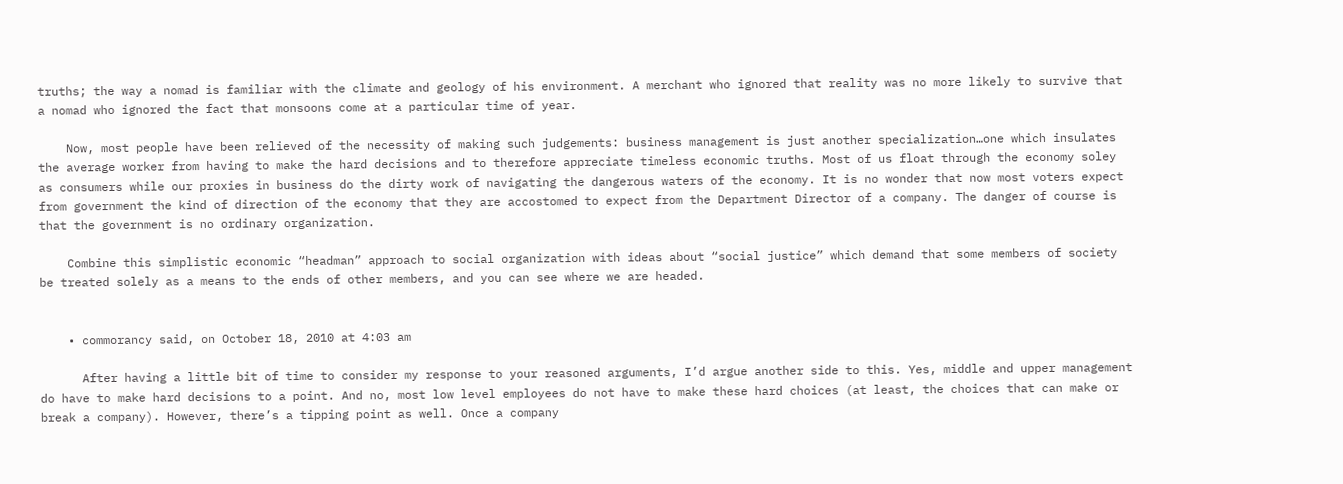truths; the way a nomad is familiar with the climate and geology of his environment. A merchant who ignored that reality was no more likely to survive that a nomad who ignored the fact that monsoons come at a particular time of year.

    Now, most people have been relieved of the necessity of making such judgements: business management is just another specialization…one which insulates the average worker from having to make the hard decisions and to therefore appreciate timeless economic truths. Most of us float through the economy soley as consumers while our proxies in business do the dirty work of navigating the dangerous waters of the economy. It is no wonder that now most voters expect from government the kind of direction of the economy that they are accostomed to expect from the Department Director of a company. The danger of course is that the government is no ordinary organization.

    Combine this simplistic economic “headman” approach to social organization with ideas about “social justice” which demand that some members of society be treated solely as a means to the ends of other members, and you can see where we are headed.


    • commorancy said, on October 18, 2010 at 4:03 am

      After having a little bit of time to consider my response to your reasoned arguments, I’d argue another side to this. Yes, middle and upper management do have to make hard decisions to a point. And no, most low level employees do not have to make these hard choices (at least, the choices that can make or break a company). However, there’s a tipping point as well. Once a company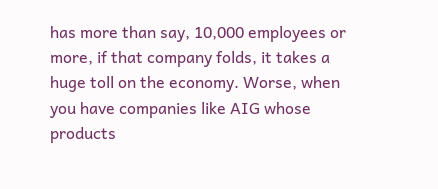has more than say, 10,000 employees or more, if that company folds, it takes a huge toll on the economy. Worse, when you have companies like AIG whose products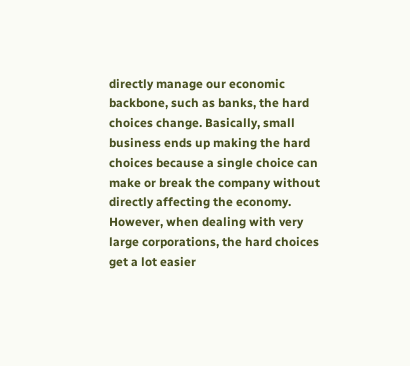directly manage our economic backbone, such as banks, the hard choices change. Basically, small business ends up making the hard choices because a single choice can make or break the company without directly affecting the economy. However, when dealing with very large corporations, the hard choices get a lot easier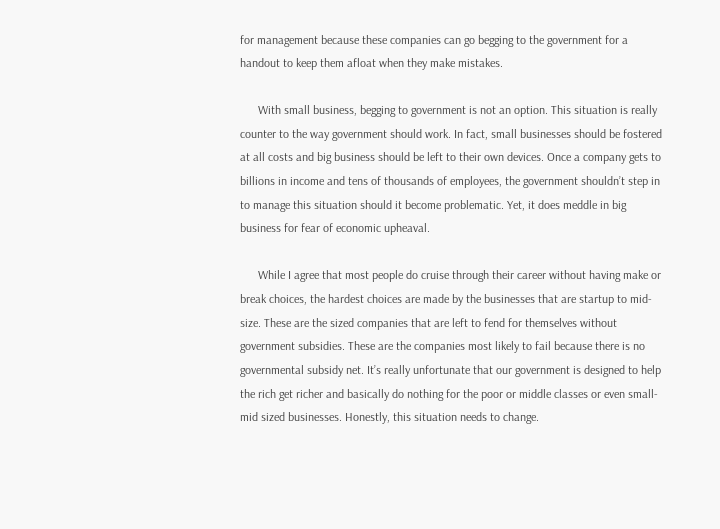for management because these companies can go begging to the government for a handout to keep them afloat when they make mistakes.

      With small business, begging to government is not an option. This situation is really counter to the way government should work. In fact, small businesses should be fostered at all costs and big business should be left to their own devices. Once a company gets to billions in income and tens of thousands of employees, the government shouldn’t step in to manage this situation should it become problematic. Yet, it does meddle in big business for fear of economic upheaval.

      While I agree that most people do cruise through their career without having make or break choices, the hardest choices are made by the businesses that are startup to mid-size. These are the sized companies that are left to fend for themselves without government subsidies. These are the companies most likely to fail because there is no governmental subsidy net. It’s really unfortunate that our government is designed to help the rich get richer and basically do nothing for the poor or middle classes or even small-mid sized businesses. Honestly, this situation needs to change.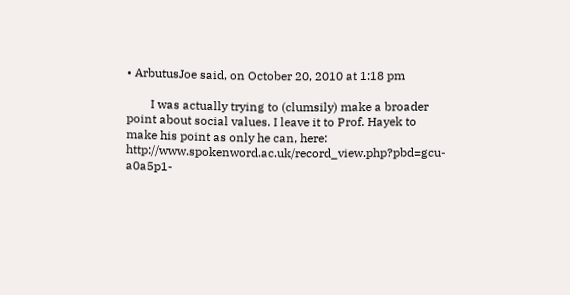• ArbutusJoe said, on October 20, 2010 at 1:18 pm

        I was actually trying to (clumsily) make a broader point about social values. I leave it to Prof. Hayek to make his point as only he can, here: http://www.spokenword.ac.uk/record_view.php?pbd=gcu-a0a5p1-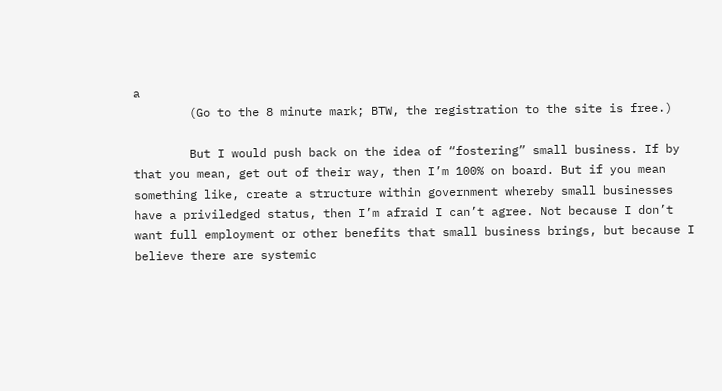a
        (Go to the 8 minute mark; BTW, the registration to the site is free.)

        But I would push back on the idea of “fostering” small business. If by that you mean, get out of their way, then I’m 100% on board. But if you mean something like, create a structure within government whereby small businesses have a priviledged status, then I’m afraid I can’t agree. Not because I don’t want full employment or other benefits that small business brings, but because I believe there are systemic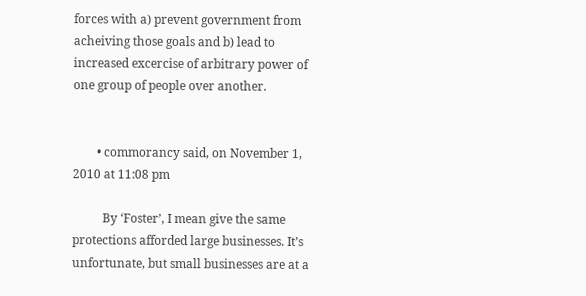forces with a) prevent government from acheiving those goals and b) lead to increased excercise of arbitrary power of one group of people over another.


        • commorancy said, on November 1, 2010 at 11:08 pm

          By ‘Foster’, I mean give the same protections afforded large businesses. It’s unfortunate, but small businesses are at a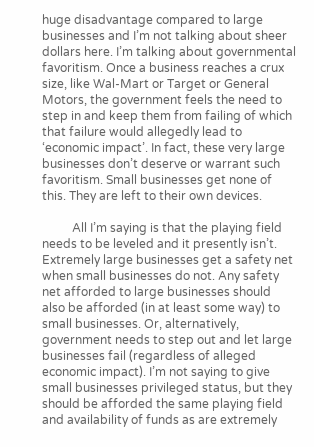huge disadvantage compared to large businesses and I’m not talking about sheer dollars here. I’m talking about governmental favoritism. Once a business reaches a crux size, like Wal-Mart or Target or General Motors, the government feels the need to step in and keep them from failing of which that failure would allegedly lead to ‘economic impact’. In fact, these very large businesses don’t deserve or warrant such favoritism. Small businesses get none of this. They are left to their own devices.

          All I’m saying is that the playing field needs to be leveled and it presently isn’t. Extremely large businesses get a safety net when small businesses do not. Any safety net afforded to large businesses should also be afforded (in at least some way) to small businesses. Or, alternatively, government needs to step out and let large businesses fail (regardless of alleged economic impact). I’m not saying to give small businesses privileged status, but they should be afforded the same playing field and availability of funds as are extremely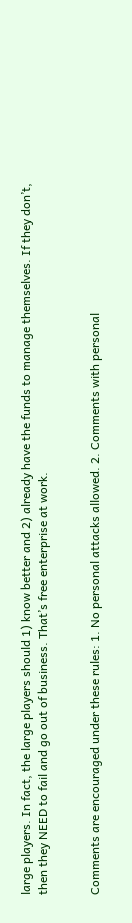large players. In fact, the large players should 1) know better and 2) already have the funds to manage themselves. If they don’t, then they NEED to fail and go out of business. That’s free enterprise at work.


Comments are encouraged under these rules: 1. No personal attacks allowed. 2. Comments with personal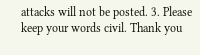attacks will not be posted. 3. Please keep your words civil. Thank you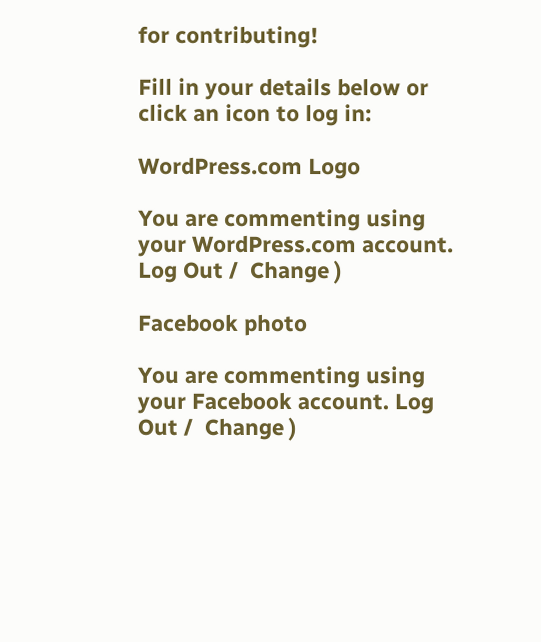for contributing!

Fill in your details below or click an icon to log in:

WordPress.com Logo

You are commenting using your WordPress.com account. Log Out /  Change )

Facebook photo

You are commenting using your Facebook account. Log Out /  Change )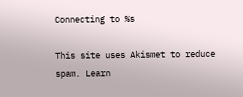Connecting to %s

This site uses Akismet to reduce spam. Learn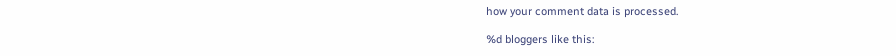how your comment data is processed.

%d bloggers like this: